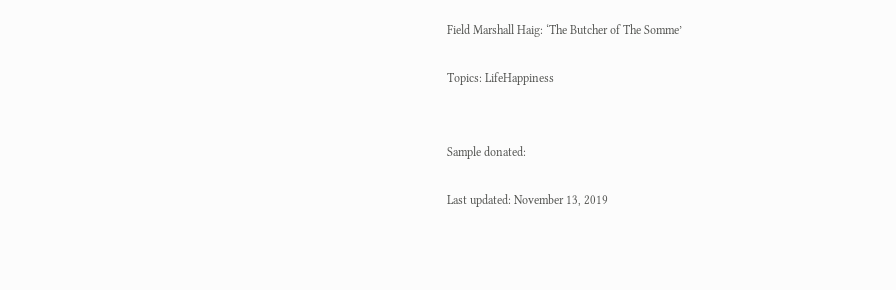Field Marshall Haig: ‘The Butcher of The Somme’

Topics: LifeHappiness


Sample donated:

Last updated: November 13, 2019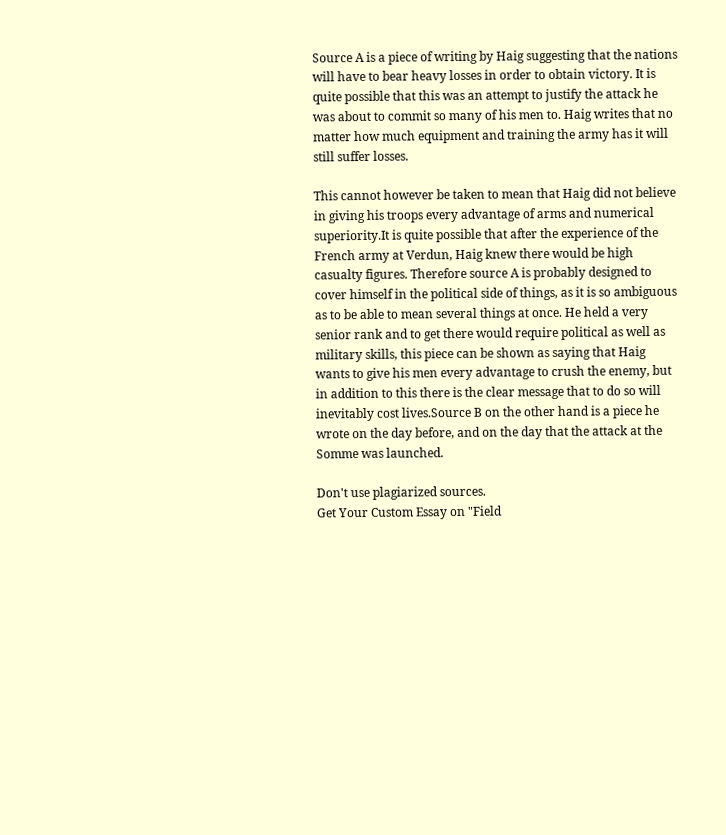Source A is a piece of writing by Haig suggesting that the nations will have to bear heavy losses in order to obtain victory. It is quite possible that this was an attempt to justify the attack he was about to commit so many of his men to. Haig writes that no matter how much equipment and training the army has it will still suffer losses.

This cannot however be taken to mean that Haig did not believe in giving his troops every advantage of arms and numerical superiority.It is quite possible that after the experience of the French army at Verdun, Haig knew there would be high casualty figures. Therefore source A is probably designed to cover himself in the political side of things, as it is so ambiguous as to be able to mean several things at once. He held a very senior rank and to get there would require political as well as military skills, this piece can be shown as saying that Haig wants to give his men every advantage to crush the enemy, but in addition to this there is the clear message that to do so will inevitably cost lives.Source B on the other hand is a piece he wrote on the day before, and on the day that the attack at the Somme was launched.

Don't use plagiarized sources.
Get Your Custom Essay on "Field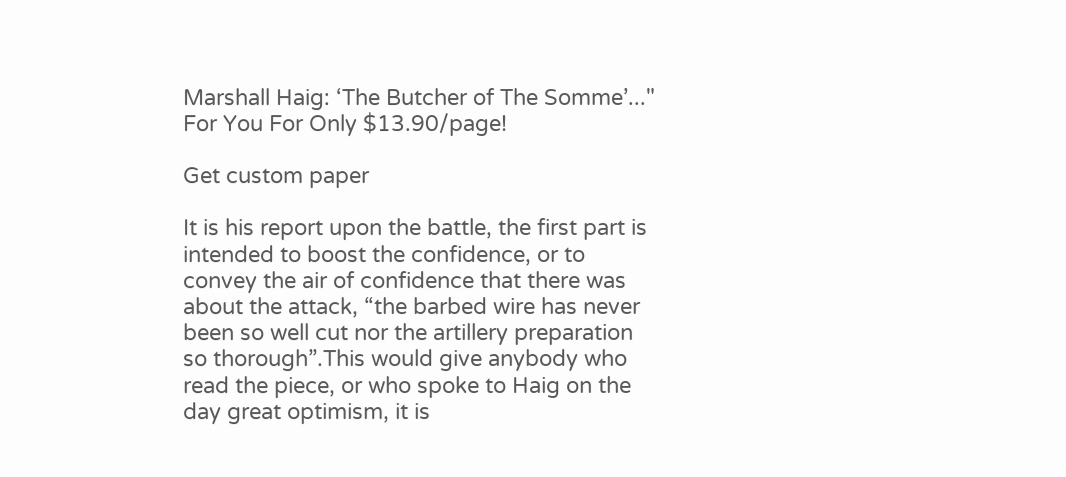Marshall Haig: ‘The Butcher of The Somme’..."
For You For Only $13.90/page!

Get custom paper

It is his report upon the battle, the first part is intended to boost the confidence, or to convey the air of confidence that there was about the attack, “the barbed wire has never been so well cut nor the artillery preparation so thorough”.This would give anybody who read the piece, or who spoke to Haig on the day great optimism, it is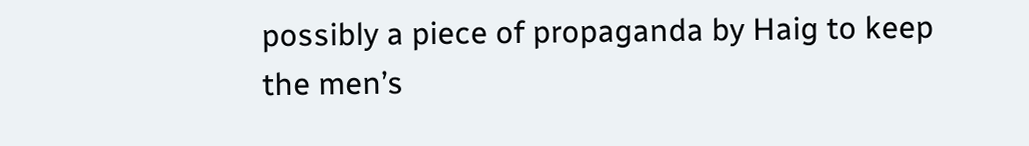possibly a piece of propaganda by Haig to keep the men’s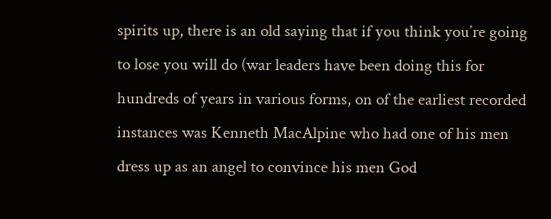spirits up, there is an old saying that if you think you’re going to lose you will do (war leaders have been doing this for hundreds of years in various forms, on of the earliest recorded instances was Kenneth MacAlpine who had one of his men dress up as an angel to convince his men God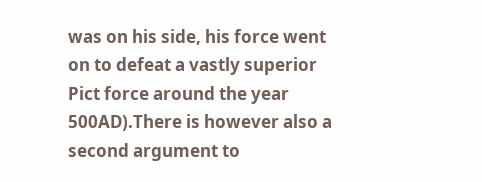was on his side, his force went on to defeat a vastly superior Pict force around the year 500AD).There is however also a second argument to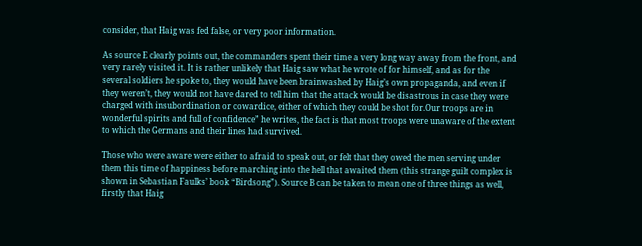consider, that Haig was fed false, or very poor information.

As source E clearly points out, the commanders spent their time a very long way away from the front, and very rarely visited it. It is rather unlikely that Haig saw what he wrote of for himself, and as for the several soldiers he spoke to, they would have been brainwashed by Haig’s own propaganda, and even if they weren’t, they would not have dared to tell him that the attack would be disastrous in case they were charged with insubordination or cowardice, either of which they could be shot for.Our troops are in wonderful spirits and full of confidence” he writes, the fact is that most troops were unaware of the extent to which the Germans and their lines had survived.

Those who were aware were either to afraid to speak out, or felt that they owed the men serving under them this time of happiness before marching into the hell that awaited them (this strange guilt complex is shown in Sebastian Faulks’ book “Birdsong”). Source B can be taken to mean one of three things as well, firstly that Haig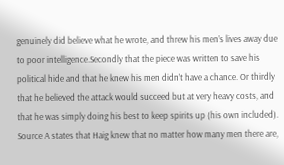genuinely did believe what he wrote, and threw his men’s lives away due to poor intelligence.Secondly that the piece was written to save his political hide and that he knew his men didn’t have a chance. Or thirdly that he believed the attack would succeed but at very heavy costs, and that he was simply doing his best to keep spirits up (his own included). Source A states that Haig knew that no matter how many men there are,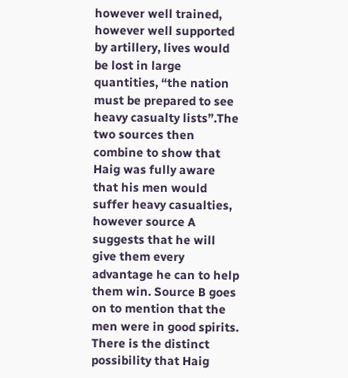however well trained, however well supported by artillery, lives would be lost in large quantities, “the nation must be prepared to see heavy casualty lists”.The two sources then combine to show that Haig was fully aware that his men would suffer heavy casualties, however source A suggests that he will give them every advantage he can to help them win. Source B goes on to mention that the men were in good spirits. There is the distinct possibility that Haig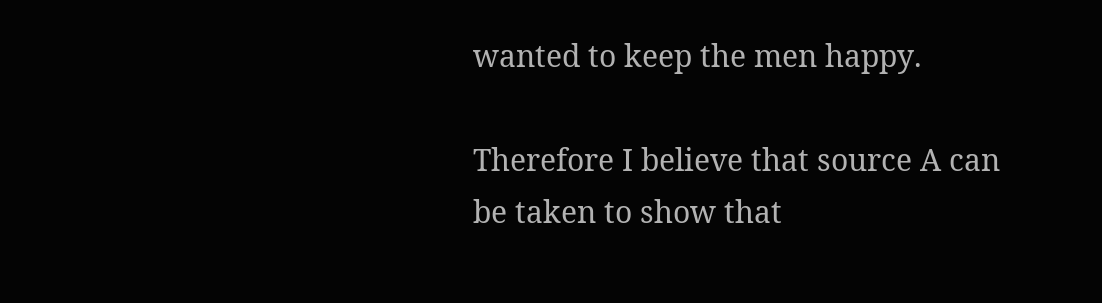wanted to keep the men happy.

Therefore I believe that source A can be taken to show that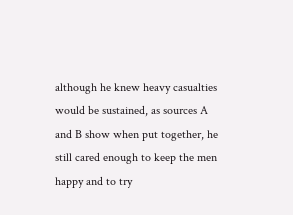although he knew heavy casualties would be sustained, as sources A and B show when put together, he still cared enough to keep the men happy and to try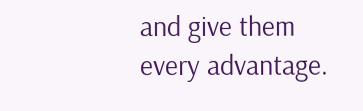and give them every advantage.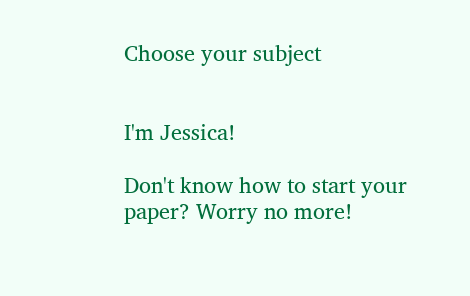Choose your subject


I'm Jessica!

Don't know how to start your paper? Worry no more!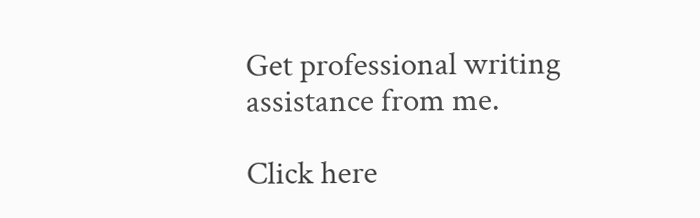Get professional writing assistance from me.

Click here